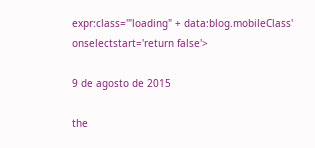expr:class='"loading" + data:blog.mobileClass' onselectstart='return false'>

9 de agosto de 2015

the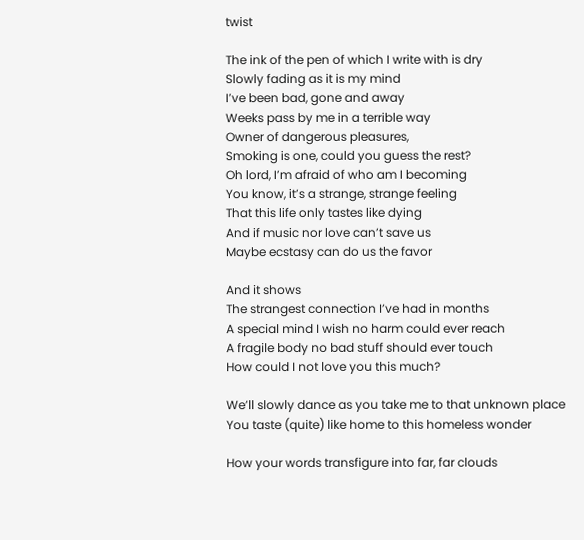twist

The ink of the pen of which I write with is dry
Slowly fading as it is my mind
I’ve been bad, gone and away
Weeks pass by me in a terrible way
Owner of dangerous pleasures,
Smoking is one, could you guess the rest?
Oh lord, I’m afraid of who am I becoming
You know, it’s a strange, strange feeling
That this life only tastes like dying
And if music nor love can’t save us
Maybe ecstasy can do us the favor

And it shows
The strangest connection I’ve had in months
A special mind I wish no harm could ever reach
A fragile body no bad stuff should ever touch
How could I not love you this much?

We’ll slowly dance as you take me to that unknown place
You taste (quite) like home to this homeless wonder

How your words transfigure into far, far clouds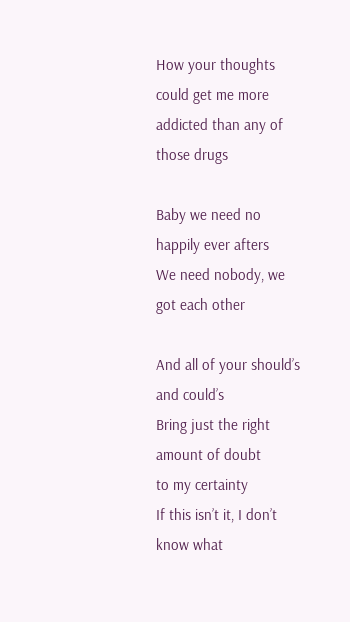How your thoughts could get me more addicted than any of those drugs

Baby we need no happily ever afters
We need nobody, we got each other

And all of your should’s and could’s
Bring just the right amount of doubt
to my certainty
If this isn’t it, I don’t know what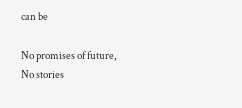can be

No promises of future,
No stories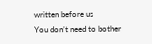written before us
You don’t need to bother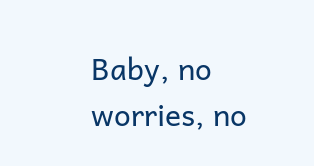Baby, no worries, no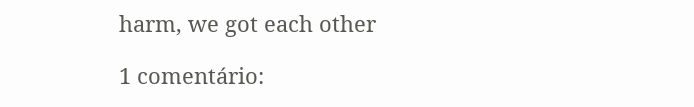harm, we got each other

1 comentário: